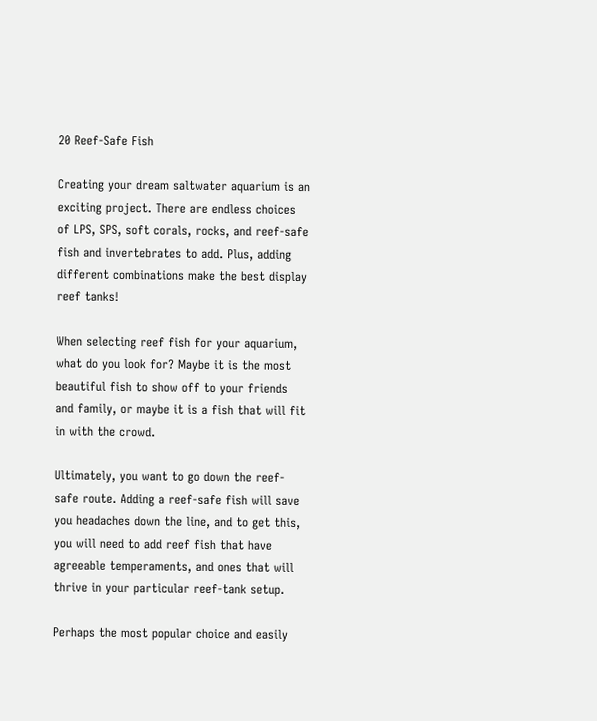20 Reef-Safe Fish

Creating your dream saltwater aquarium is an exciting project. There are endless choices of LPS, SPS, soft corals, rocks, and reef-safe fish and invertebrates to add. Plus, adding different combinations make the best display reef tanks!

When selecting reef fish for your aquarium, what do you look for? Maybe it is the most beautiful fish to show off to your friends and family, or maybe it is a fish that will fit in with the crowd.

Ultimately, you want to go down the reef-safe route. Adding a reef-safe fish will save you headaches down the line, and to get this, you will need to add reef fish that have agreeable temperaments, and ones that will thrive in your particular reef-tank setup.

Perhaps the most popular choice and easily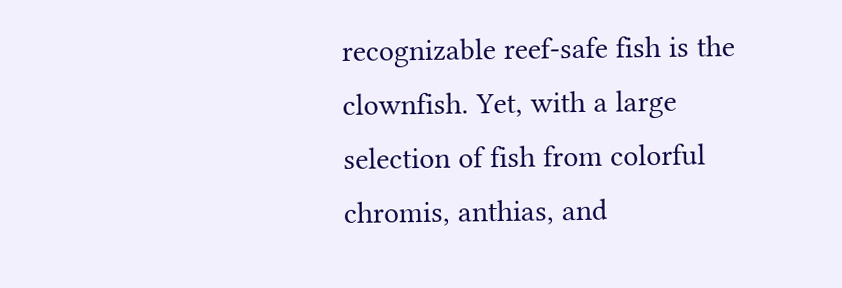recognizable reef-safe fish is the clownfish. Yet, with a large selection of fish from colorful chromis, anthias, and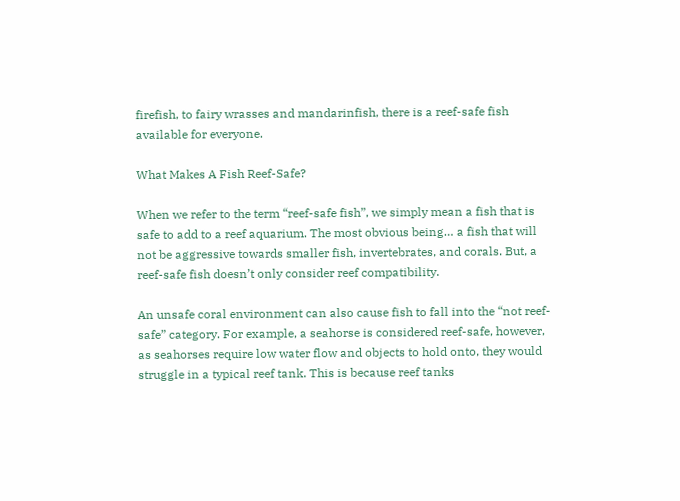firefish, to fairy wrasses and mandarinfish, there is a reef-safe fish available for everyone.

What Makes A Fish Reef-Safe?

When we refer to the term “reef-safe fish”, we simply mean a fish that is safe to add to a reef aquarium. The most obvious being… a fish that will not be aggressive towards smaller fish, invertebrates, and corals. But, a reef-safe fish doesn’t only consider reef compatibility.

An unsafe coral environment can also cause fish to fall into the “not reef-safe” category. For example, a seahorse is considered reef-safe, however, as seahorses require low water flow and objects to hold onto, they would struggle in a typical reef tank. This is because reef tanks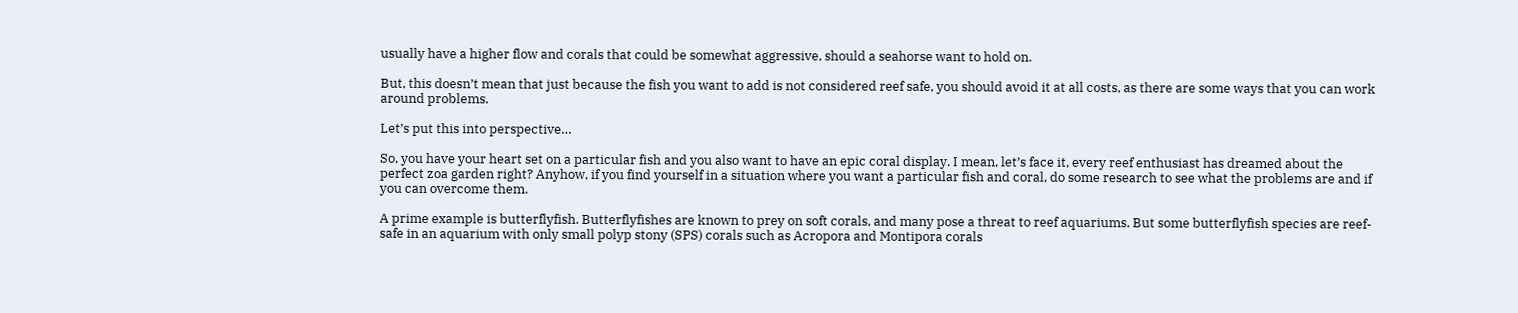usually have a higher flow and corals that could be somewhat aggressive, should a seahorse want to hold on.

But, this doesn’t mean that just because the fish you want to add is not considered reef safe, you should avoid it at all costs, as there are some ways that you can work around problems.

Let’s put this into perspective…

So, you have your heart set on a particular fish and you also want to have an epic coral display. I mean, let’s face it, every reef enthusiast has dreamed about the perfect zoa garden right? Anyhow, if you find yourself in a situation where you want a particular fish and coral, do some research to see what the problems are and if you can overcome them.

A prime example is butterflyfish. Butterflyfishes are known to prey on soft corals, and many pose a threat to reef aquariums. But some butterflyfish species are reef-safe in an aquarium with only small polyp stony (SPS) corals such as Acropora and Montipora corals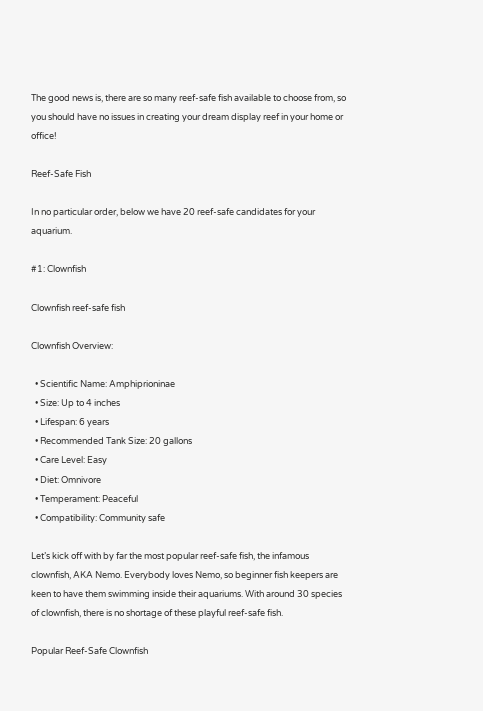The good news is, there are so many reef-safe fish available to choose from, so you should have no issues in creating your dream display reef in your home or office!

Reef-Safe Fish

In no particular order, below we have 20 reef-safe candidates for your aquarium.

#1: Clownfish

Clownfish reef-safe fish

Clownfish Overview:

  • Scientific Name: Amphiprioninae
  • Size: Up to 4 inches
  • Lifespan: 6 years
  • Recommended Tank Size: 20 gallons
  • Care Level: Easy
  • Diet: Omnivore
  • Temperament: Peaceful
  • Compatibility: Community safe

Let’s kick off with by far the most popular reef-safe fish, the infamous clownfish, AKA Nemo. Everybody loves Nemo, so beginner fish keepers are keen to have them swimming inside their aquariums. With around 30 species of clownfish, there is no shortage of these playful reef-safe fish.

Popular Reef-Safe Clownfish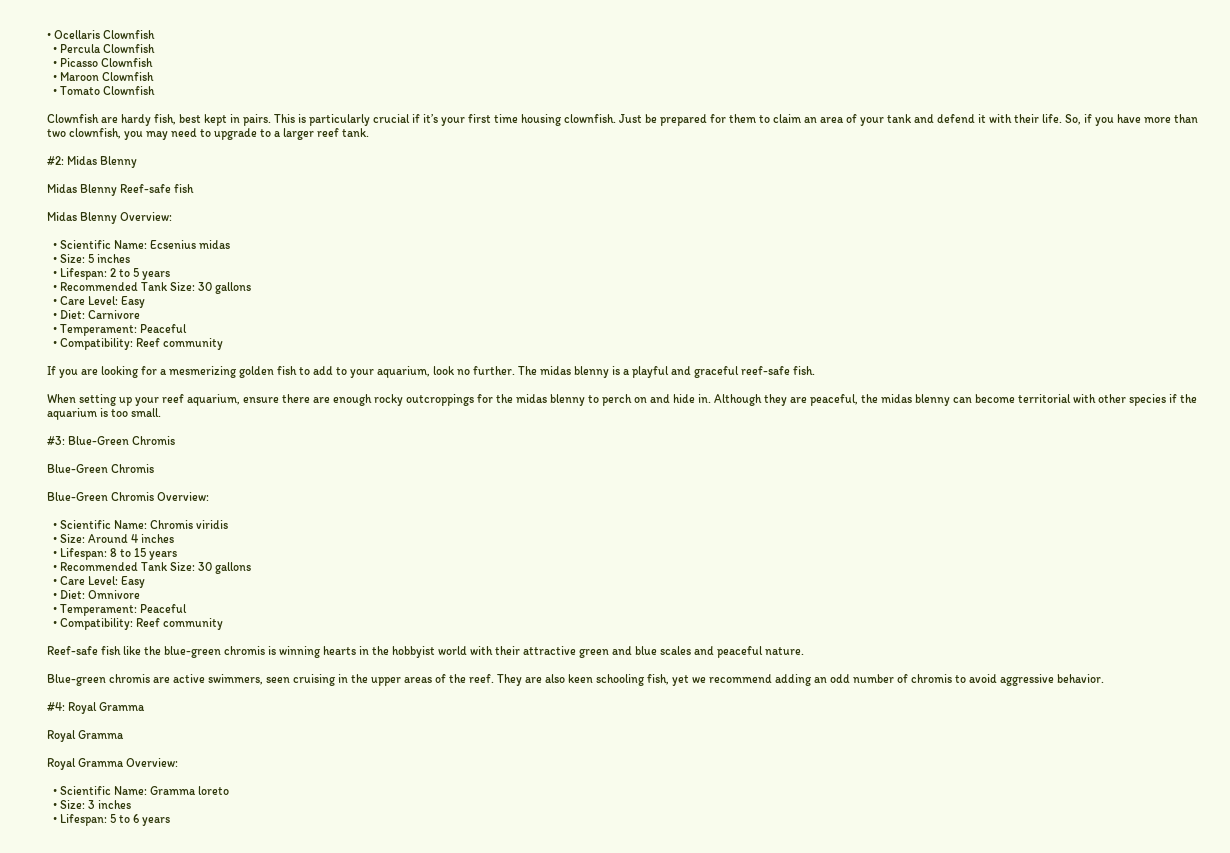• Ocellaris Clownfish
  • Percula Clownfish
  • Picasso Clownfish
  • Maroon Clownfish
  • Tomato Clownfish

Clownfish are hardy fish, best kept in pairs. This is particularly crucial if it’s your first time housing clownfish. Just be prepared for them to claim an area of your tank and defend it with their life. So, if you have more than two clownfish, you may need to upgrade to a larger reef tank.

#2: Midas Blenny

Midas Blenny Reef-safe fish

Midas Blenny Overview:

  • Scientific Name: Ecsenius midas
  • Size: 5 inches
  • Lifespan: 2 to 5 years
  • Recommended Tank Size: 30 gallons
  • Care Level: Easy
  • Diet: Carnivore
  • Temperament: Peaceful
  • Compatibility: Reef community

If you are looking for a mesmerizing golden fish to add to your aquarium, look no further. The midas blenny is a playful and graceful reef-safe fish.

When setting up your reef aquarium, ensure there are enough rocky outcroppings for the midas blenny to perch on and hide in. Although they are peaceful, the midas blenny can become territorial with other species if the aquarium is too small.

#3: Blue-Green Chromis

Blue-Green Chromis

Blue-Green Chromis Overview:

  • Scientific Name: Chromis viridis
  • Size: Around 4 inches
  • Lifespan: 8 to 15 years
  • Recommended Tank Size: 30 gallons
  • Care Level: Easy
  • Diet: Omnivore
  • Temperament: Peaceful
  • Compatibility: Reef community

Reef-safe fish like the blue-green chromis is winning hearts in the hobbyist world with their attractive green and blue scales and peaceful nature.

Blue-green chromis are active swimmers, seen cruising in the upper areas of the reef. They are also keen schooling fish, yet we recommend adding an odd number of chromis to avoid aggressive behavior.

#4: Royal Gramma

Royal Gramma

Royal Gramma Overview:

  • Scientific Name: Gramma loreto
  • Size: 3 inches
  • Lifespan: 5 to 6 years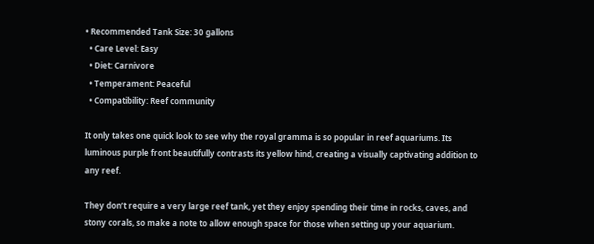• Recommended Tank Size: 30 gallons
  • Care Level: Easy
  • Diet: Carnivore
  • Temperament: Peaceful
  • Compatibility: Reef community

It only takes one quick look to see why the royal gramma is so popular in reef aquariums. Its luminous purple front beautifully contrasts its yellow hind, creating a visually captivating addition to any reef.

They don’t require a very large reef tank, yet they enjoy spending their time in rocks, caves, and stony corals, so make a note to allow enough space for those when setting up your aquarium.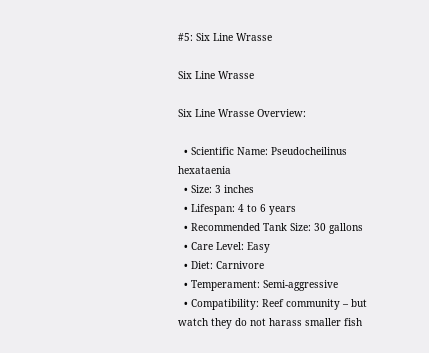#5: Six Line Wrasse

Six Line Wrasse

Six Line Wrasse Overview:

  • Scientific Name: Pseudocheilinus hexataenia
  • Size: 3 inches
  • Lifespan: 4 to 6 years
  • Recommended Tank Size: 30 gallons
  • Care Level: Easy
  • Diet: Carnivore
  • Temperament: Semi-aggressive
  • Compatibility: Reef community – but watch they do not harass smaller fish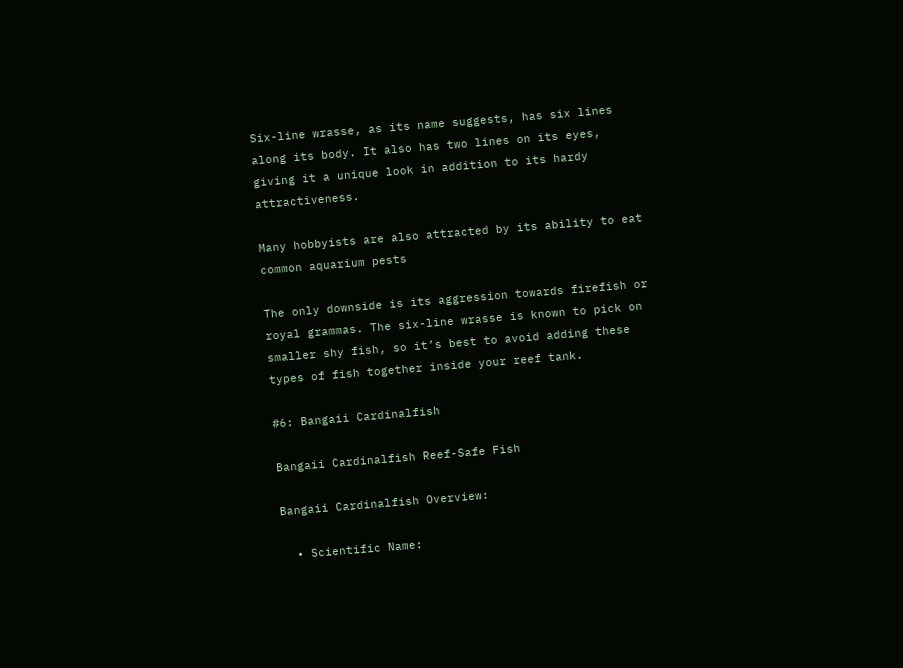Six-line wrasse, as its name suggests, has six lines along its body. It also has two lines on its eyes, giving it a unique look in addition to its hardy attractiveness.

Many hobbyists are also attracted by its ability to eat common aquarium pests

The only downside is its aggression towards firefish or royal grammas. The six-line wrasse is known to pick on smaller shy fish, so it’s best to avoid adding these types of fish together inside your reef tank.

#6: Bangaii Cardinalfish

Bangaii Cardinalfish Reef-Safe Fish

Bangaii Cardinalfish Overview:

  • Scientific Name: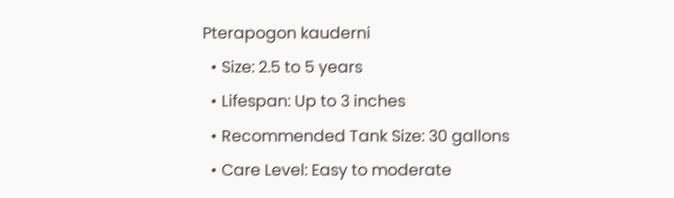Pterapogon kauderni
  • Size: 2.5 to 5 years
  • Lifespan: Up to 3 inches
  • Recommended Tank Size: 30 gallons
  • Care Level: Easy to moderate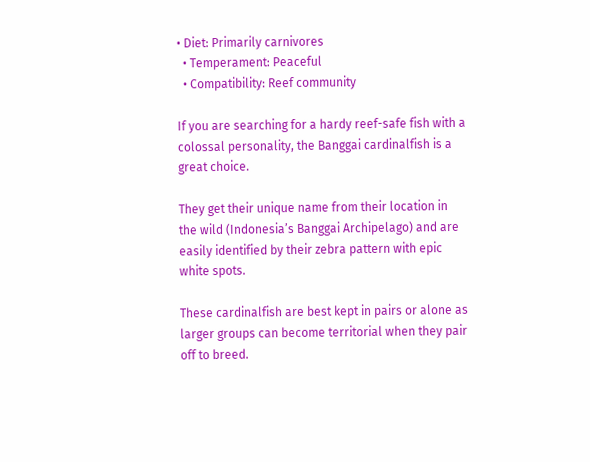• Diet: Primarily carnivores
  • Temperament: Peaceful
  • Compatibility: Reef community

If you are searching for a hardy reef-safe fish with a colossal personality, the Banggai cardinalfish is a great choice.

They get their unique name from their location in the wild (Indonesia’s Banggai Archipelago) and are easily identified by their zebra pattern with epic white spots.

These cardinalfish are best kept in pairs or alone as larger groups can become territorial when they pair off to breed.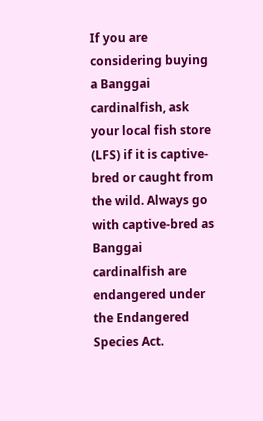If you are considering buying a Banggai cardinalfish, ask your local fish store (LFS) if it is captive-bred or caught from the wild. Always go with captive-bred as Banggai cardinalfish are endangered under the Endangered Species Act.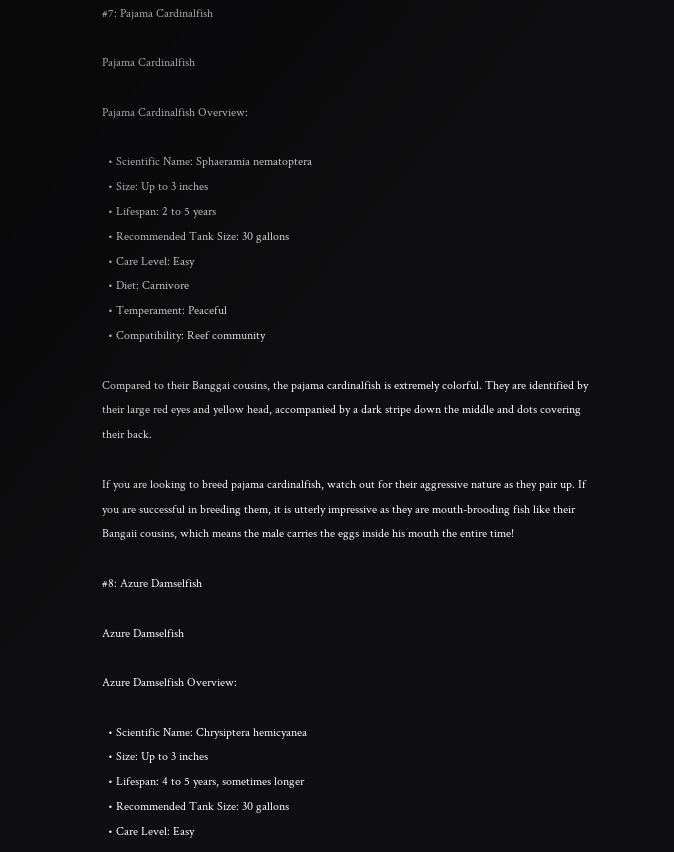#7: Pajama Cardinalfish

Pajama Cardinalfish

Pajama Cardinalfish Overview:

  • Scientific Name: Sphaeramia nematoptera
  • Size: Up to 3 inches
  • Lifespan: 2 to 5 years
  • Recommended Tank Size: 30 gallons
  • Care Level: Easy
  • Diet: Carnivore
  • Temperament: Peaceful
  • Compatibility: Reef community

Compared to their Banggai cousins, the pajama cardinalfish is extremely colorful. They are identified by their large red eyes and yellow head, accompanied by a dark stripe down the middle and dots covering their back.

If you are looking to breed pajama cardinalfish, watch out for their aggressive nature as they pair up. If you are successful in breeding them, it is utterly impressive as they are mouth-brooding fish like their Bangaii cousins, which means the male carries the eggs inside his mouth the entire time!

#8: Azure Damselfish

Azure Damselfish

Azure Damselfish Overview:

  • Scientific Name: Chrysiptera hemicyanea
  • Size: Up to 3 inches
  • Lifespan: 4 to 5 years, sometimes longer
  • Recommended Tank Size: 30 gallons
  • Care Level: Easy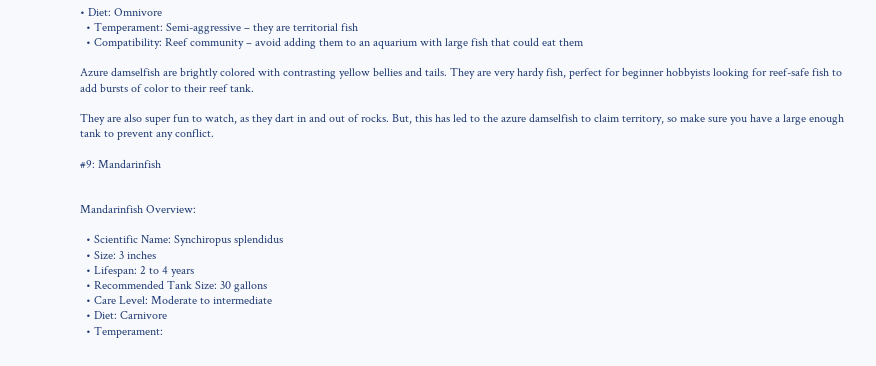• Diet: Omnivore
  • Temperament: Semi-aggressive – they are territorial fish
  • Compatibility: Reef community – avoid adding them to an aquarium with large fish that could eat them

Azure damselfish are brightly colored with contrasting yellow bellies and tails. They are very hardy fish, perfect for beginner hobbyists looking for reef-safe fish to add bursts of color to their reef tank.

They are also super fun to watch, as they dart in and out of rocks. But, this has led to the azure damselfish to claim territory, so make sure you have a large enough tank to prevent any conflict.

#9: Mandarinfish


Mandarinfish Overview:

  • Scientific Name: Synchiropus splendidus
  • Size: 3 inches
  • Lifespan: 2 to 4 years
  • Recommended Tank Size: 30 gallons
  • Care Level: Moderate to intermediate
  • Diet: Carnivore
  • Temperament: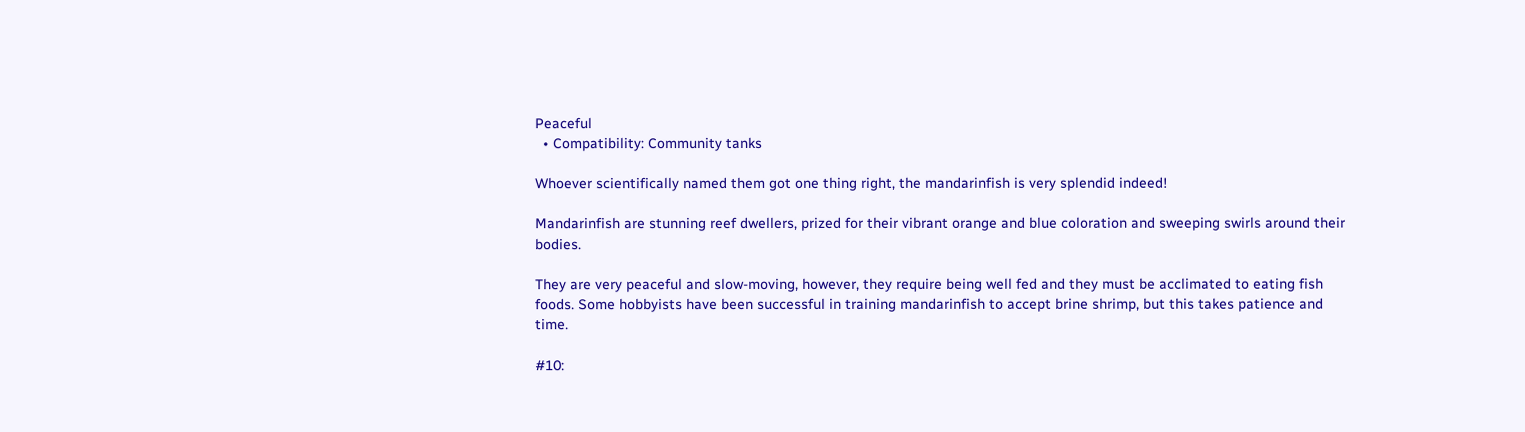Peaceful
  • Compatibility: Community tanks

Whoever scientifically named them got one thing right, the mandarinfish is very splendid indeed!

Mandarinfish are stunning reef dwellers, prized for their vibrant orange and blue coloration and sweeping swirls around their bodies.

They are very peaceful and slow-moving, however, they require being well fed and they must be acclimated to eating fish foods. Some hobbyists have been successful in training mandarinfish to accept brine shrimp, but this takes patience and time.

#10: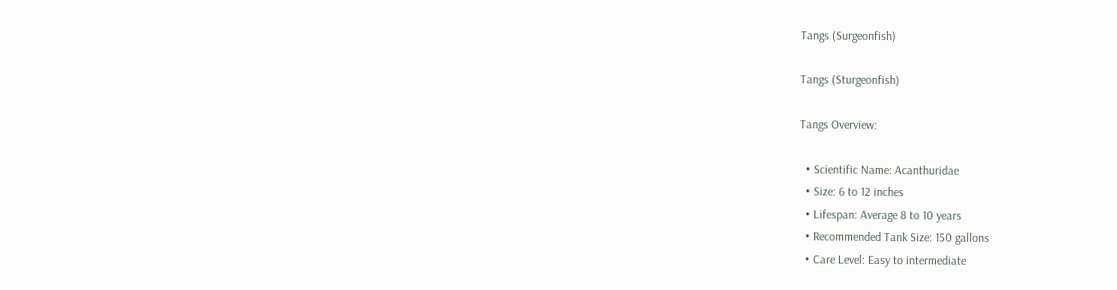Tangs (Surgeonfish)

Tangs (Sturgeonfish)

Tangs Overview:

  • Scientific Name: Acanthuridae
  • Size: 6 to 12 inches
  • Lifespan: Average 8 to 10 years
  • Recommended Tank Size: 150 gallons
  • Care Level: Easy to intermediate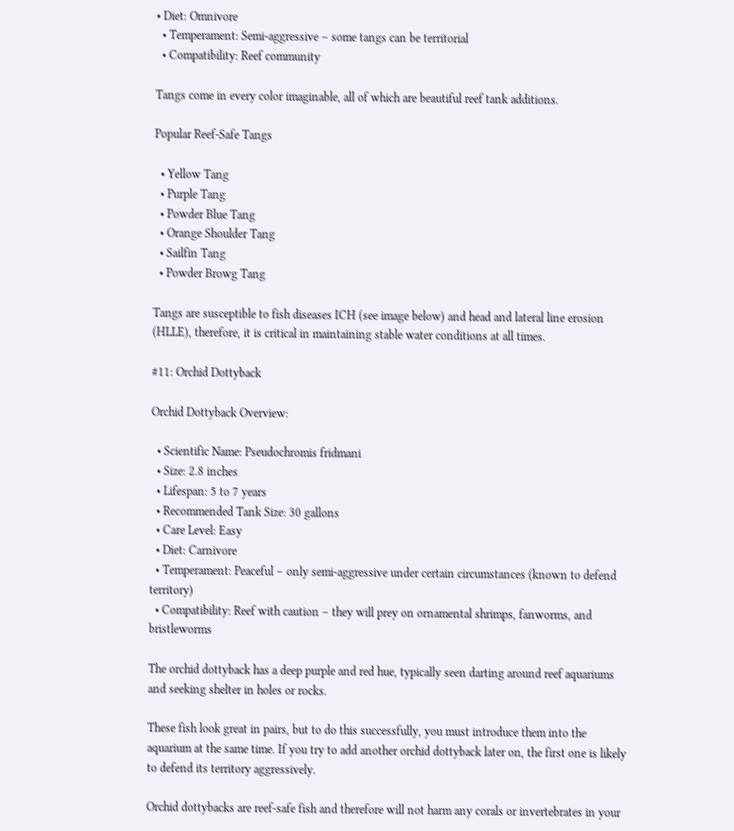• Diet: Omnivore
  • Temperament: Semi-aggressive – some tangs can be territorial
  • Compatibility: Reef community

Tangs come in every color imaginable, all of which are beautiful reef tank additions.

Popular Reef-Safe Tangs

  • Yellow Tang
  • Purple Tang
  • Powder Blue Tang
  • Orange Shoulder Tang
  • Sailfin Tang
  • Powder Browg Tang

Tangs are susceptible to fish diseases ICH (see image below) and head and lateral line erosion (HLLE), therefore, it is critical in maintaining stable water conditions at all times.

#11: Orchid Dottyback

Orchid Dottyback Overview:

  • Scientific Name: Pseudochromis fridmani
  • Size: 2.8 inches
  • Lifespan: 5 to 7 years
  • Recommended Tank Size: 30 gallons
  • Care Level: Easy
  • Diet: Carnivore
  • Temperament: Peaceful – only semi-aggressive under certain circumstances (known to defend territory)
  • Compatibility: Reef with caution – they will prey on ornamental shrimps, fanworms, and bristleworms

The orchid dottyback has a deep purple and red hue, typically seen darting around reef aquariums and seeking shelter in holes or rocks.

These fish look great in pairs, but to do this successfully, you must introduce them into the aquarium at the same time. If you try to add another orchid dottyback later on, the first one is likely to defend its territory aggressively.

Orchid dottybacks are reef-safe fish and therefore will not harm any corals or invertebrates in your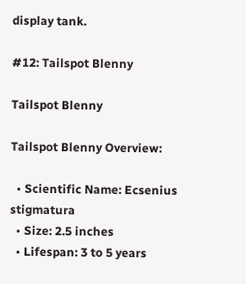display tank.

#12: Tailspot Blenny

Tailspot Blenny

Tailspot Blenny Overview:

  • Scientific Name: Ecsenius stigmatura
  • Size: 2.5 inches
  • Lifespan: 3 to 5 years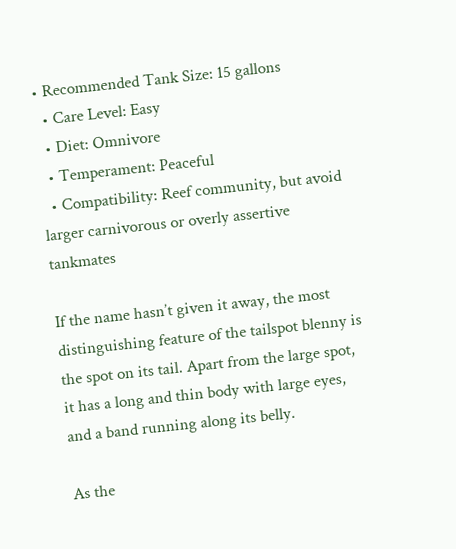• Recommended Tank Size: 15 gallons
  • Care Level: Easy
  • Diet: Omnivore
  • Temperament: Peaceful
  • Compatibility: Reef community, but avoid larger carnivorous or overly assertive tankmates

If the name hasn’t given it away, the most distinguishing feature of the tailspot blenny is the spot on its tail. Apart from the large spot, it has a long and thin body with large eyes, and a band running along its belly.

As the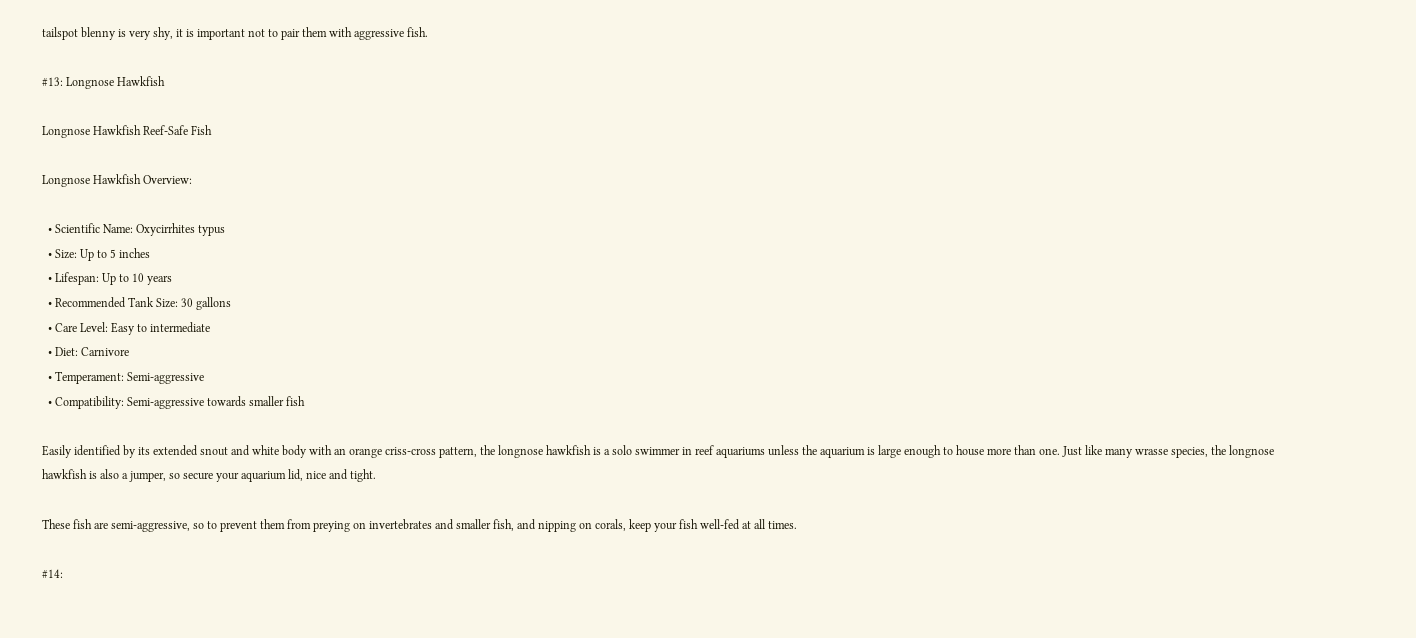tailspot blenny is very shy, it is important not to pair them with aggressive fish.

#13: Longnose Hawkfish

Longnose Hawkfish Reef-Safe Fish

Longnose Hawkfish Overview:

  • Scientific Name: Oxycirrhites typus
  • Size: Up to 5 inches
  • Lifespan: Up to 10 years
  • Recommended Tank Size: 30 gallons
  • Care Level: Easy to intermediate
  • Diet: Carnivore
  • Temperament: Semi-aggressive
  • Compatibility: Semi-aggressive towards smaller fish

Easily identified by its extended snout and white body with an orange criss-cross pattern, the longnose hawkfish is a solo swimmer in reef aquariums unless the aquarium is large enough to house more than one. Just like many wrasse species, the longnose hawkfish is also a jumper, so secure your aquarium lid, nice and tight.

These fish are semi-aggressive, so to prevent them from preying on invertebrates and smaller fish, and nipping on corals, keep your fish well-fed at all times.

#14: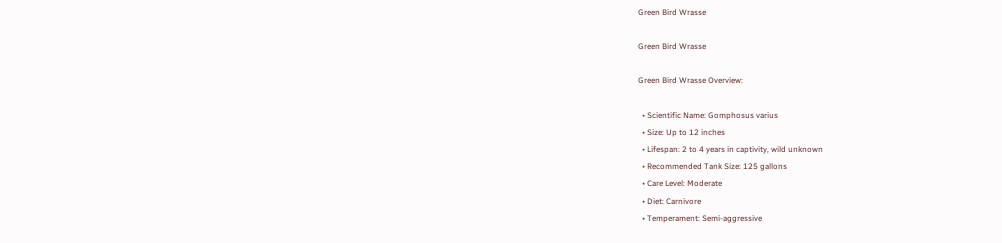Green Bird Wrasse

Green Bird Wrasse

Green Bird Wrasse Overview:

  • Scientific Name: Gomphosus varius
  • Size: Up to 12 inches
  • Lifespan: 2 to 4 years in captivity, wild unknown
  • Recommended Tank Size: 125 gallons
  • Care Level: Moderate
  • Diet: Carnivore
  • Temperament: Semi-aggressive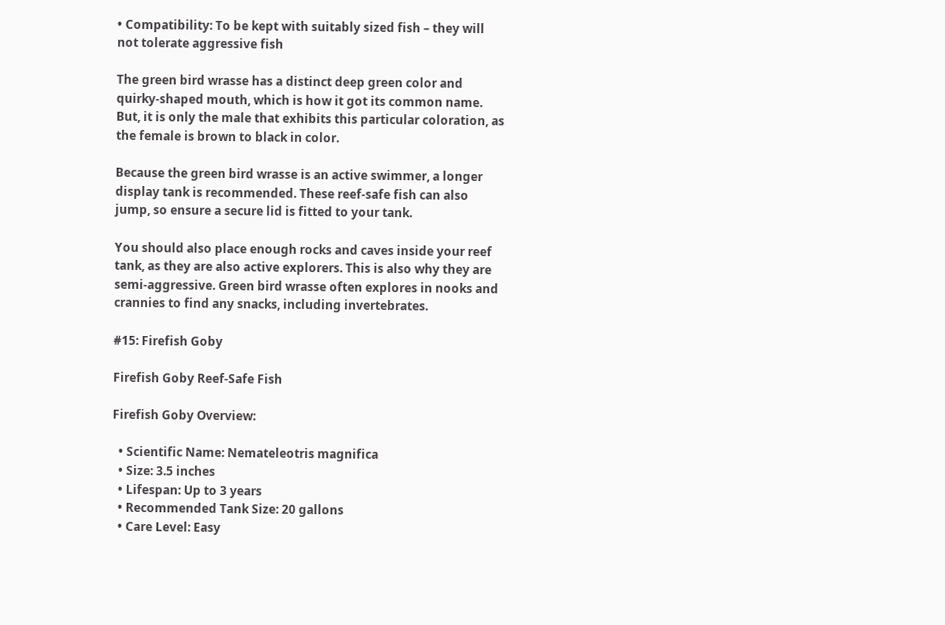• Compatibility: To be kept with suitably sized fish – they will not tolerate aggressive fish

The green bird wrasse has a distinct deep green color and quirky-shaped mouth, which is how it got its common name. But, it is only the male that exhibits this particular coloration, as the female is brown to black in color.

Because the green bird wrasse is an active swimmer, a longer display tank is recommended. These reef-safe fish can also jump, so ensure a secure lid is fitted to your tank.

You should also place enough rocks and caves inside your reef tank, as they are also active explorers. This is also why they are semi-aggressive. Green bird wrasse often explores in nooks and crannies to find any snacks, including invertebrates.

#15: Firefish Goby

Firefish Goby Reef-Safe Fish

Firefish Goby Overview:

  • Scientific Name: Nemateleotris magnifica
  • Size: 3.5 inches
  • Lifespan: Up to 3 years
  • Recommended Tank Size: 20 gallons
  • Care Level: Easy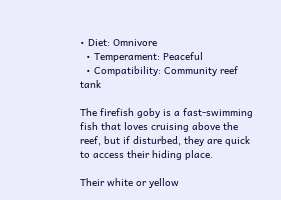• Diet: Omnivore
  • Temperament: Peaceful
  • Compatibility: Community reef tank

The firefish goby is a fast-swimming fish that loves cruising above the reef, but if disturbed, they are quick to access their hiding place.

Their white or yellow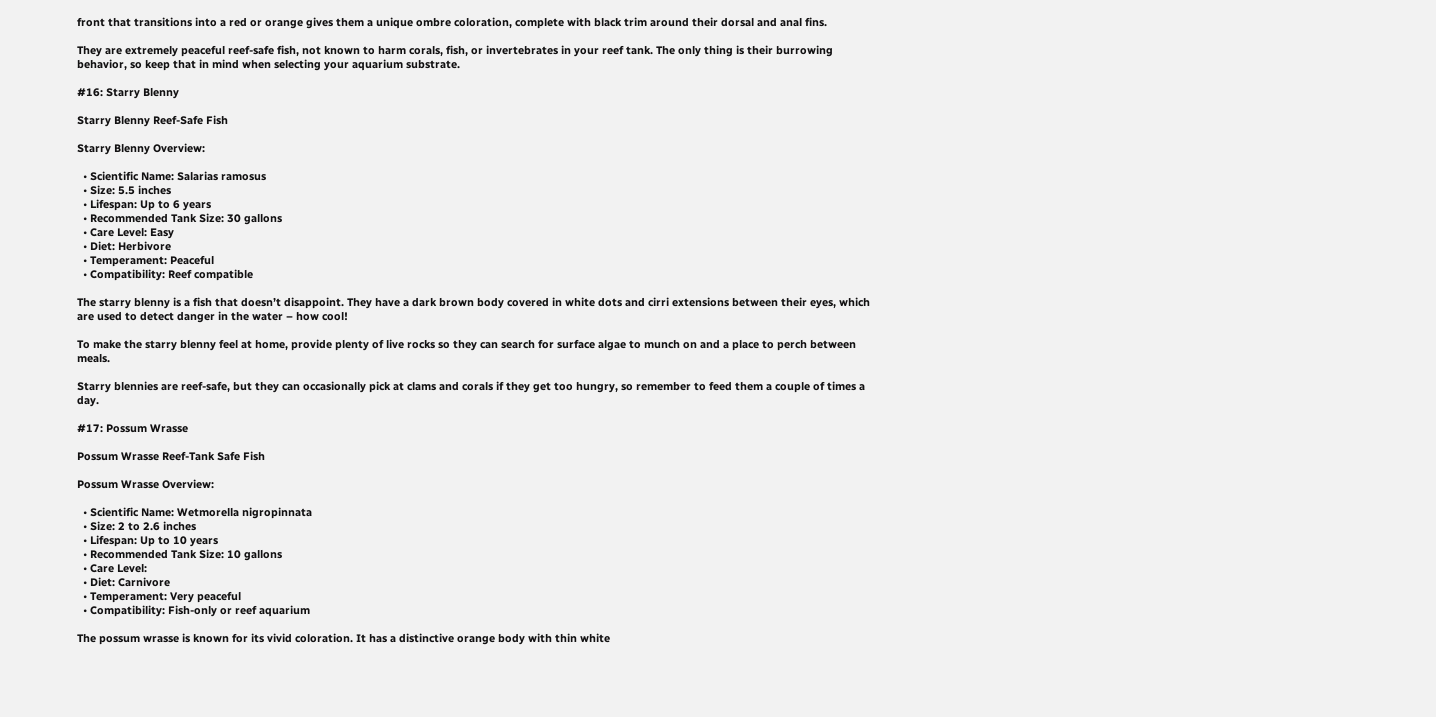front that transitions into a red or orange gives them a unique ombre coloration, complete with black trim around their dorsal and anal fins.

They are extremely peaceful reef-safe fish, not known to harm corals, fish, or invertebrates in your reef tank. The only thing is their burrowing behavior, so keep that in mind when selecting your aquarium substrate.

#16: Starry Blenny

Starry Blenny Reef-Safe Fish

Starry Blenny Overview:

  • Scientific Name: Salarias ramosus
  • Size: 5.5 inches
  • Lifespan: Up to 6 years
  • Recommended Tank Size: 30 gallons
  • Care Level: Easy
  • Diet: Herbivore
  • Temperament: Peaceful
  • Compatibility: Reef compatible

The starry blenny is a fish that doesn’t disappoint. They have a dark brown body covered in white dots and cirri extensions between their eyes, which are used to detect danger in the water – how cool!

To make the starry blenny feel at home, provide plenty of live rocks so they can search for surface algae to munch on and a place to perch between meals.

Starry blennies are reef-safe, but they can occasionally pick at clams and corals if they get too hungry, so remember to feed them a couple of times a day.

#17: Possum Wrasse

Possum Wrasse Reef-Tank Safe Fish

Possum Wrasse Overview:

  • Scientific Name: Wetmorella nigropinnata
  • Size: 2 to 2.6 inches
  • Lifespan: Up to 10 years
  • Recommended Tank Size: 10 gallons
  • Care Level:
  • Diet: Carnivore
  • Temperament: Very peaceful
  • Compatibility: Fish-only or reef aquarium

The possum wrasse is known for its vivid coloration. It has a distinctive orange body with thin white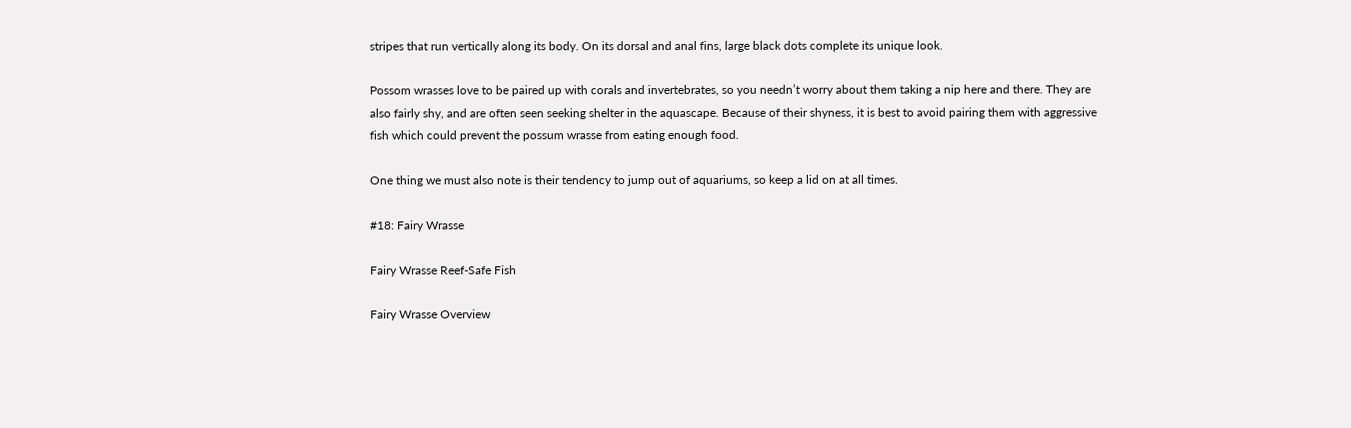stripes that run vertically along its body. On its dorsal and anal fins, large black dots complete its unique look.

Possom wrasses love to be paired up with corals and invertebrates, so you needn’t worry about them taking a nip here and there. They are also fairly shy, and are often seen seeking shelter in the aquascape. Because of their shyness, it is best to avoid pairing them with aggressive fish which could prevent the possum wrasse from eating enough food.

One thing we must also note is their tendency to jump out of aquariums, so keep a lid on at all times.

#18: Fairy Wrasse

Fairy Wrasse Reef-Safe Fish

Fairy Wrasse Overview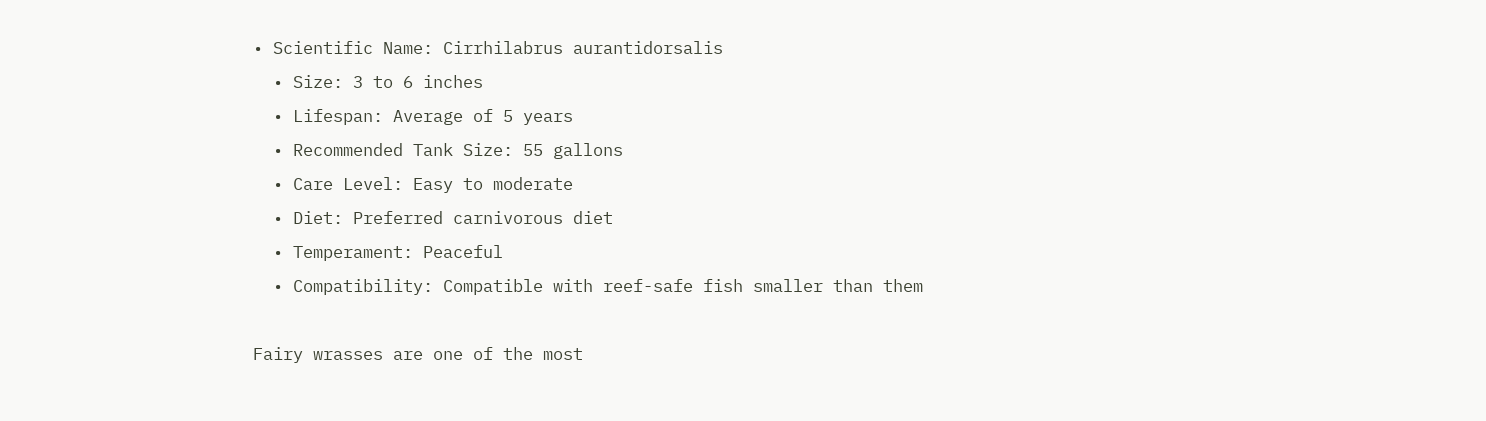• Scientific Name: Cirrhilabrus aurantidorsalis
  • Size: 3 to 6 inches
  • Lifespan: Average of 5 years
  • Recommended Tank Size: 55 gallons
  • Care Level: Easy to moderate
  • Diet: Preferred carnivorous diet
  • Temperament: Peaceful
  • Compatibility: Compatible with reef-safe fish smaller than them

Fairy wrasses are one of the most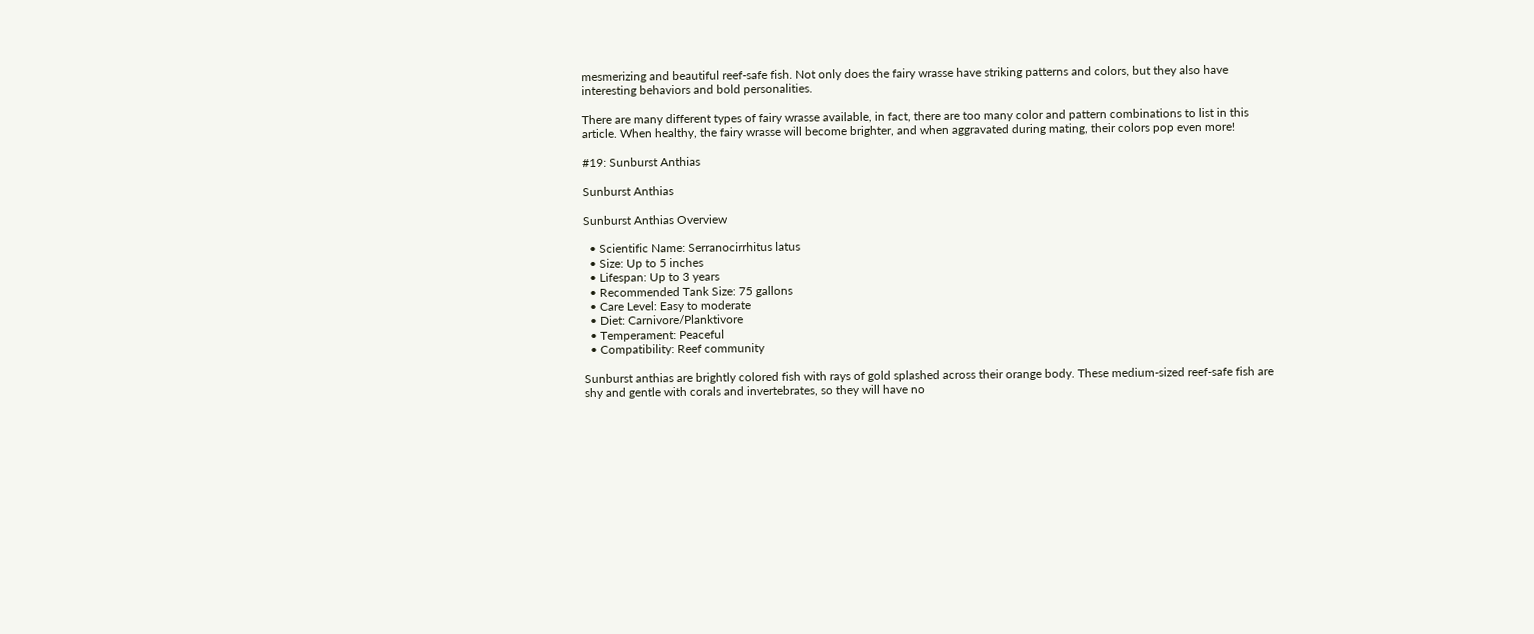mesmerizing and beautiful reef-safe fish. Not only does the fairy wrasse have striking patterns and colors, but they also have interesting behaviors and bold personalities.

There are many different types of fairy wrasse available, in fact, there are too many color and pattern combinations to list in this article. When healthy, the fairy wrasse will become brighter, and when aggravated during mating, their colors pop even more!

#19: Sunburst Anthias

Sunburst Anthias

Sunburst Anthias Overview

  • Scientific Name: Serranocirrhitus latus
  • Size: Up to 5 inches
  • Lifespan: Up to 3 years
  • Recommended Tank Size: 75 gallons
  • Care Level: Easy to moderate
  • Diet: Carnivore/Planktivore
  • Temperament: Peaceful
  • Compatibility: Reef community

Sunburst anthias are brightly colored fish with rays of gold splashed across their orange body. These medium-sized reef-safe fish are shy and gentle with corals and invertebrates, so they will have no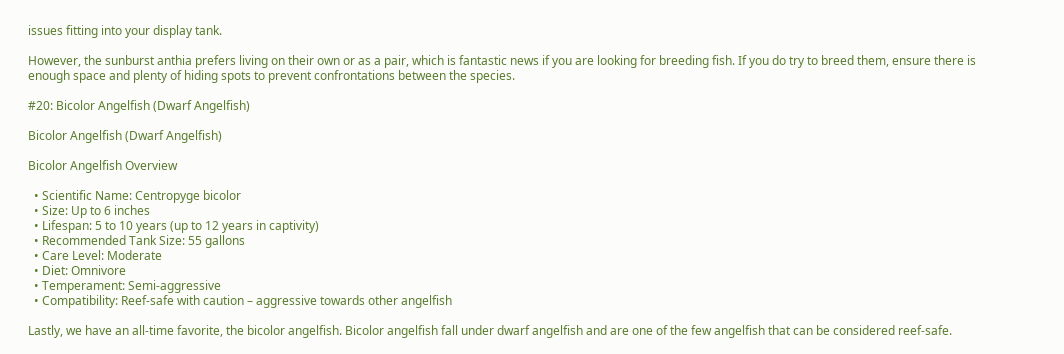issues fitting into your display tank.

However, the sunburst anthia prefers living on their own or as a pair, which is fantastic news if you are looking for breeding fish. If you do try to breed them, ensure there is enough space and plenty of hiding spots to prevent confrontations between the species.

#20: Bicolor Angelfish (Dwarf Angelfish)

Bicolor Angelfish (Dwarf Angelfish)

Bicolor Angelfish Overview

  • Scientific Name: Centropyge bicolor
  • Size: Up to 6 inches
  • Lifespan: 5 to 10 years (up to 12 years in captivity)
  • Recommended Tank Size: 55 gallons
  • Care Level: Moderate
  • Diet: Omnivore
  • Temperament: Semi-aggressive
  • Compatibility: Reef-safe with caution – aggressive towards other angelfish

Lastly, we have an all-time favorite, the bicolor angelfish. Bicolor angelfish fall under dwarf angelfish and are one of the few angelfish that can be considered reef-safe.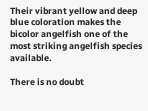Their vibrant yellow and deep blue coloration makes the bicolor angelfish one of the most striking angelfish species available.

There is no doubt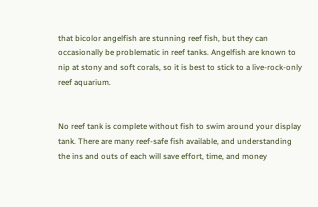that bicolor angelfish are stunning reef fish, but they can occasionally be problematic in reef tanks. Angelfish are known to nip at stony and soft corals, so it is best to stick to a live-rock-only reef aquarium.


No reef tank is complete without fish to swim around your display tank. There are many reef-safe fish available, and understanding the ins and outs of each will save effort, time, and money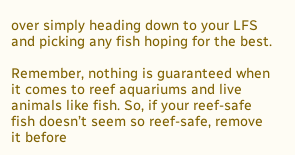over simply heading down to your LFS and picking any fish hoping for the best.

Remember, nothing is guaranteed when it comes to reef aquariums and live animals like fish. So, if your reef-safe fish doesn’t seem so reef-safe, remove it before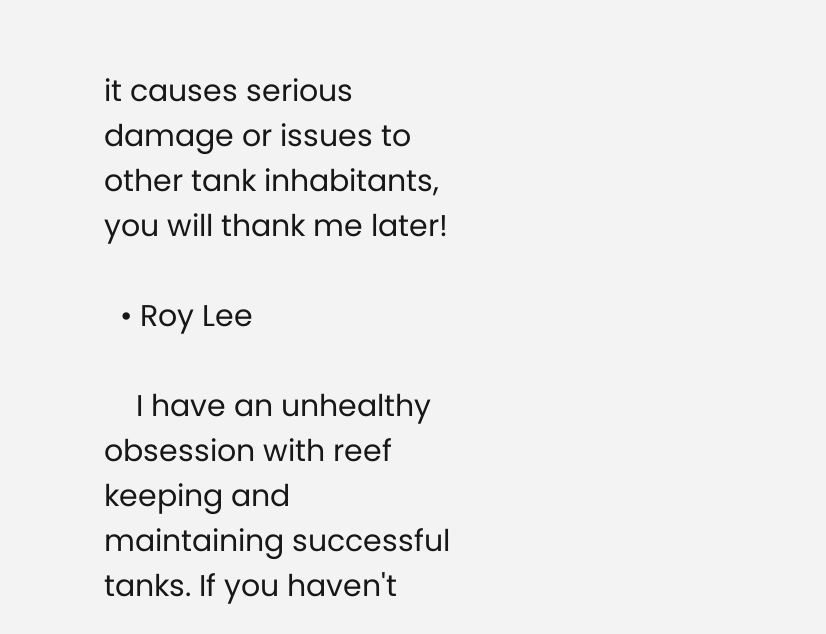it causes serious damage or issues to other tank inhabitants, you will thank me later!

  • Roy Lee

    I have an unhealthy obsession with reef keeping and maintaining successful tanks. If you haven't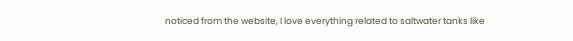noticed from the website, I love everything related to saltwater tanks like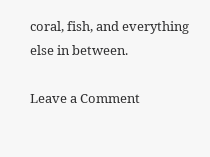coral, fish, and everything else in between.

Leave a Comment